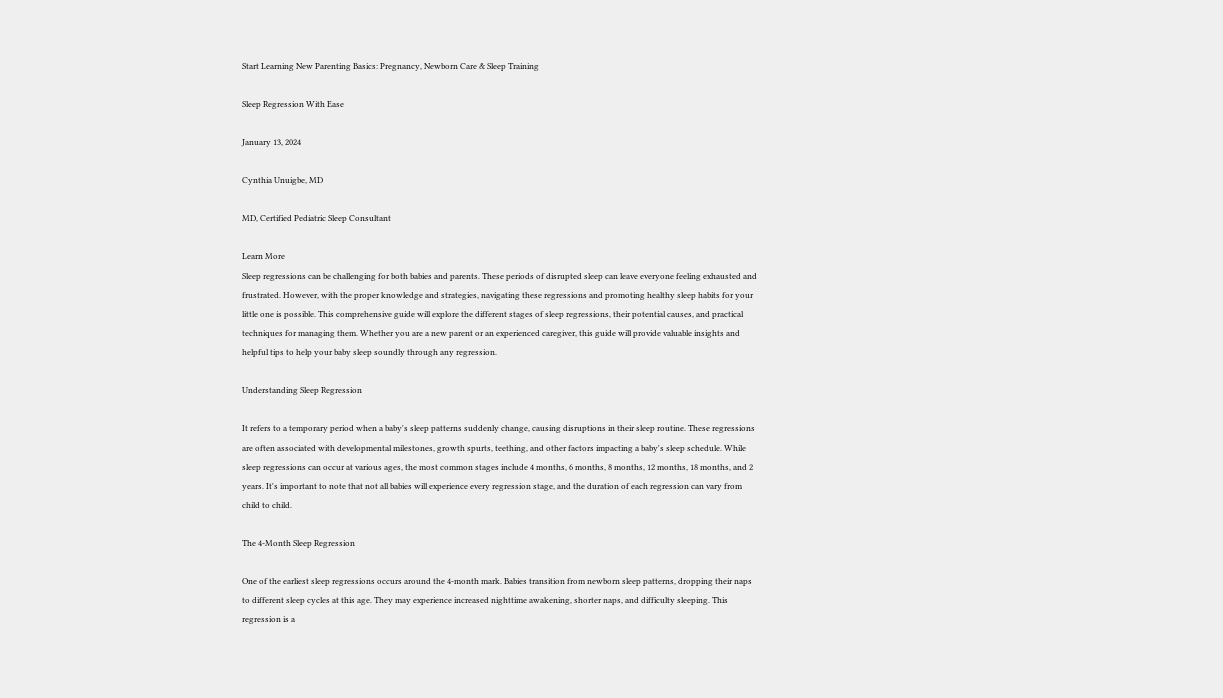Start Learning New Parenting Basics: Pregnancy, Newborn Care & Sleep Training

Sleep Regression With Ease

January 13, 2024

Cynthia Unuigbe, MD

MD, Certified Pediatric Sleep Consultant

Learn More
Sleep regressions can be challenging for both babies and parents. These periods of disrupted sleep can leave everyone feeling exhausted and frustrated. However, with the proper knowledge and strategies, navigating these regressions and promoting healthy sleep habits for your little one is possible. This comprehensive guide will explore the different stages of sleep regressions, their potential causes, and practical techniques for managing them. Whether you are a new parent or an experienced caregiver, this guide will provide valuable insights and helpful tips to help your baby sleep soundly through any regression.

Understanding Sleep Regression

It refers to a temporary period when a baby's sleep patterns suddenly change, causing disruptions in their sleep routine. These regressions are often associated with developmental milestones, growth spurts, teething, and other factors impacting a baby's sleep schedule. While sleep regressions can occur at various ages, the most common stages include 4 months, 6 months, 8 months, 12 months, 18 months, and 2 years. It's important to note that not all babies will experience every regression stage, and the duration of each regression can vary from child to child.

The 4-Month Sleep Regression

One of the earliest sleep regressions occurs around the 4-month mark. Babies transition from newborn sleep patterns, dropping their naps to different sleep cycles at this age. They may experience increased nighttime awakening, shorter naps, and difficulty sleeping. This regression is a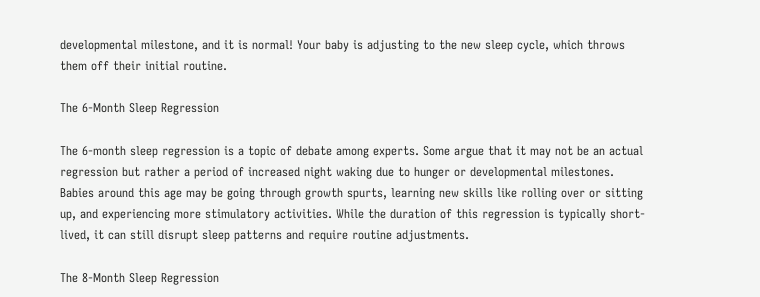developmental milestone, and it is normal! Your baby is adjusting to the new sleep cycle, which throws them off their initial routine.

The 6-Month Sleep Regression

The 6-month sleep regression is a topic of debate among experts. Some argue that it may not be an actual regression but rather a period of increased night waking due to hunger or developmental milestones. Babies around this age may be going through growth spurts, learning new skills like rolling over or sitting up, and experiencing more stimulatory activities. While the duration of this regression is typically short-lived, it can still disrupt sleep patterns and require routine adjustments.

The 8-Month Sleep Regression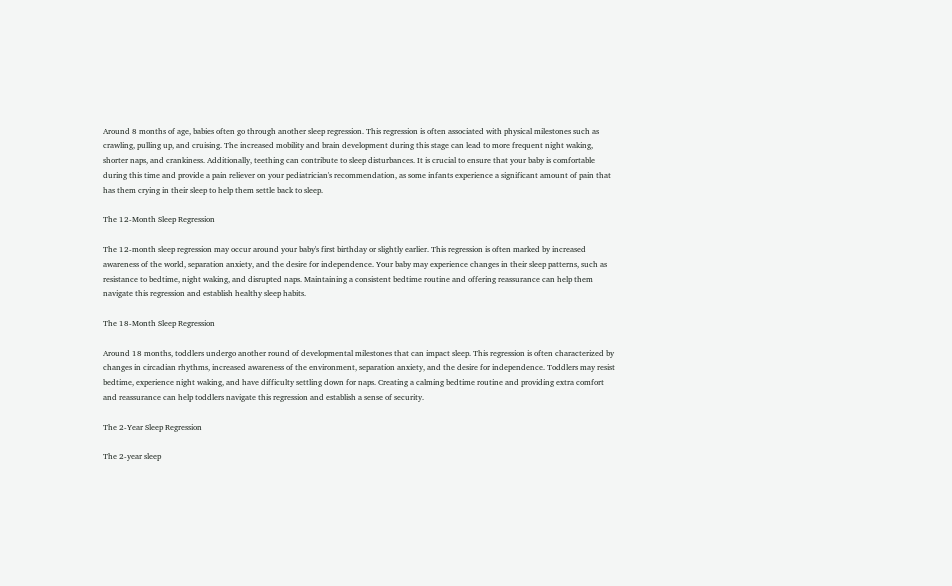Around 8 months of age, babies often go through another sleep regression. This regression is often associated with physical milestones such as crawling, pulling up, and cruising. The increased mobility and brain development during this stage can lead to more frequent night waking, shorter naps, and crankiness. Additionally, teething can contribute to sleep disturbances. It is crucial to ensure that your baby is comfortable during this time and provide a pain reliever on your pediatrician's recommendation, as some infants experience a significant amount of pain that has them crying in their sleep to help them settle back to sleep.

The 12-Month Sleep Regression

The 12-month sleep regression may occur around your baby's first birthday or slightly earlier. This regression is often marked by increased awareness of the world, separation anxiety, and the desire for independence. Your baby may experience changes in their sleep patterns, such as resistance to bedtime, night waking, and disrupted naps. Maintaining a consistent bedtime routine and offering reassurance can help them navigate this regression and establish healthy sleep habits.

The 18-Month Sleep Regression

Around 18 months, toddlers undergo another round of developmental milestones that can impact sleep. This regression is often characterized by changes in circadian rhythms, increased awareness of the environment, separation anxiety, and the desire for independence. Toddlers may resist bedtime, experience night waking, and have difficulty settling down for naps. Creating a calming bedtime routine and providing extra comfort and reassurance can help toddlers navigate this regression and establish a sense of security.

The 2-Year Sleep Regression

The 2-year sleep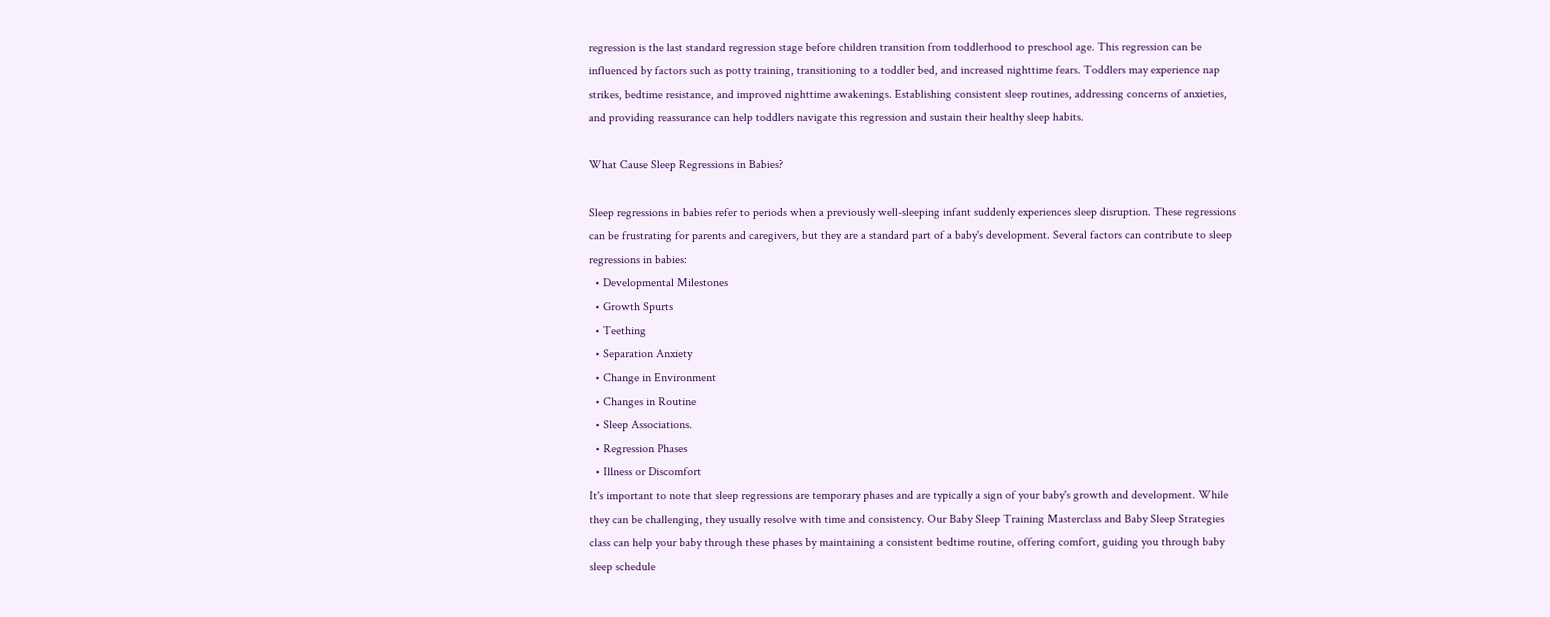regression is the last standard regression stage before children transition from toddlerhood to preschool age. This regression can be influenced by factors such as potty training, transitioning to a toddler bed, and increased nighttime fears. Toddlers may experience nap strikes, bedtime resistance, and improved nighttime awakenings. Establishing consistent sleep routines, addressing concerns of anxieties, and providing reassurance can help toddlers navigate this regression and sustain their healthy sleep habits.

What Cause Sleep Regressions in Babies?

Sleep regressions in babies refer to periods when a previously well-sleeping infant suddenly experiences sleep disruption. These regressions can be frustrating for parents and caregivers, but they are a standard part of a baby's development. Several factors can contribute to sleep regressions in babies:
  • Developmental Milestones
  • Growth Spurts
  • Teething
  • Separation Anxiety
  • Change in Environment
  • Changes in Routine
  • Sleep Associations.
  • Regression Phases
  • Illness or Discomfort
It's important to note that sleep regressions are temporary phases and are typically a sign of your baby's growth and development. While they can be challenging, they usually resolve with time and consistency. Our Baby Sleep Training Masterclass and Baby Sleep Strategies class can help your baby through these phases by maintaining a consistent bedtime routine, offering comfort, guiding you through baby sleep schedule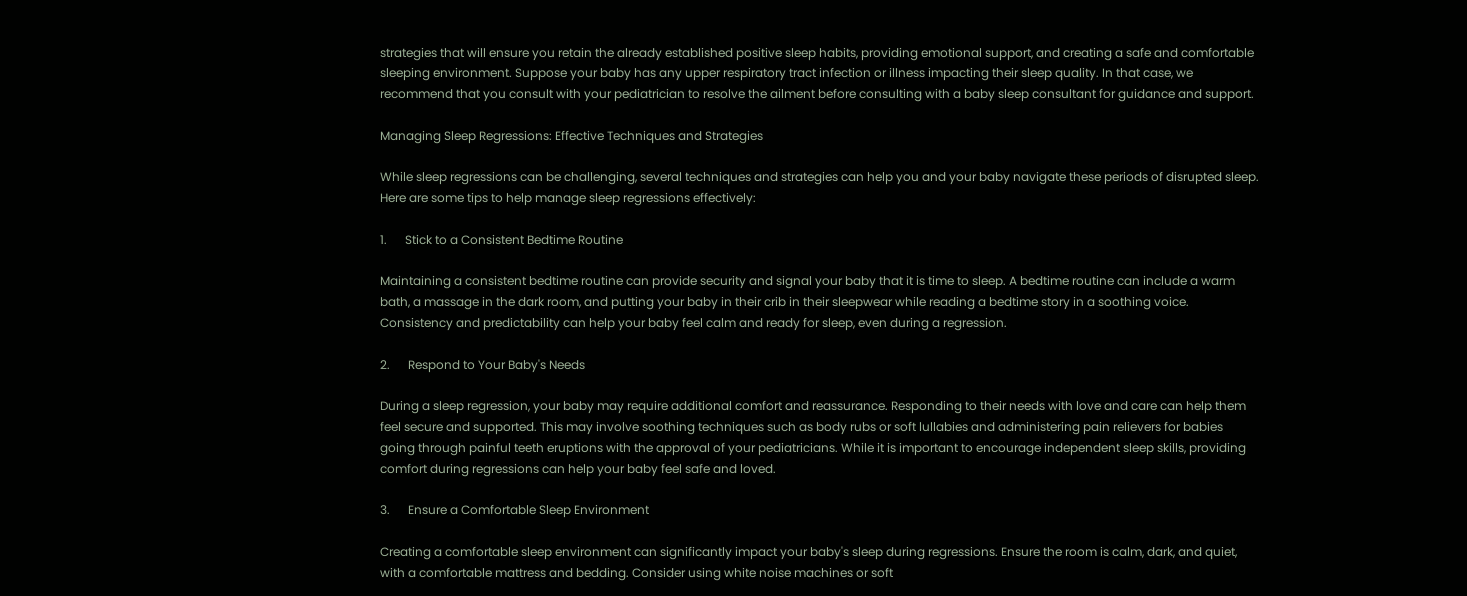strategies that will ensure you retain the already established positive sleep habits, providing emotional support, and creating a safe and comfortable sleeping environment. Suppose your baby has any upper respiratory tract infection or illness impacting their sleep quality. In that case, we recommend that you consult with your pediatrician to resolve the ailment before consulting with a baby sleep consultant for guidance and support.

Managing Sleep Regressions: Effective Techniques and Strategies

While sleep regressions can be challenging, several techniques and strategies can help you and your baby navigate these periods of disrupted sleep. Here are some tips to help manage sleep regressions effectively:

1.      Stick to a Consistent Bedtime Routine

Maintaining a consistent bedtime routine can provide security and signal your baby that it is time to sleep. A bedtime routine can include a warm bath, a massage in the dark room, and putting your baby in their crib in their sleepwear while reading a bedtime story in a soothing voice. Consistency and predictability can help your baby feel calm and ready for sleep, even during a regression.

2.      Respond to Your Baby's Needs

During a sleep regression, your baby may require additional comfort and reassurance. Responding to their needs with love and care can help them feel secure and supported. This may involve soothing techniques such as body rubs or soft lullabies and administering pain relievers for babies going through painful teeth eruptions with the approval of your pediatricians. While it is important to encourage independent sleep skills, providing comfort during regressions can help your baby feel safe and loved.

3.      Ensure a Comfortable Sleep Environment

Creating a comfortable sleep environment can significantly impact your baby's sleep during regressions. Ensure the room is calm, dark, and quiet, with a comfortable mattress and bedding. Consider using white noise machines or soft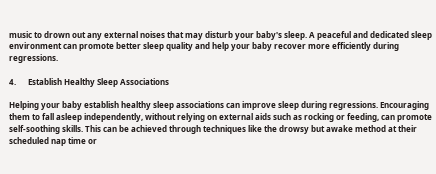music to drown out any external noises that may disturb your baby's sleep. A peaceful and dedicated sleep environment can promote better sleep quality and help your baby recover more efficiently during regressions.

4.      Establish Healthy Sleep Associations

Helping your baby establish healthy sleep associations can improve sleep during regressions. Encouraging them to fall asleep independently, without relying on external aids such as rocking or feeding, can promote self-soothing skills. This can be achieved through techniques like the drowsy but awake method at their scheduled nap time or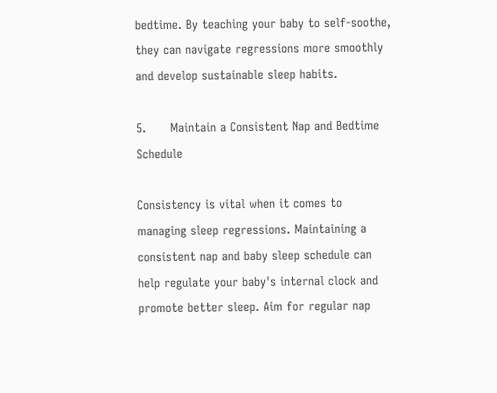bedtime. By teaching your baby to self-soothe, they can navigate regressions more smoothly and develop sustainable sleep habits.

5.      Maintain a Consistent Nap and Bedtime Schedule

Consistency is vital when it comes to managing sleep regressions. Maintaining a consistent nap and baby sleep schedule can help regulate your baby's internal clock and promote better sleep. Aim for regular nap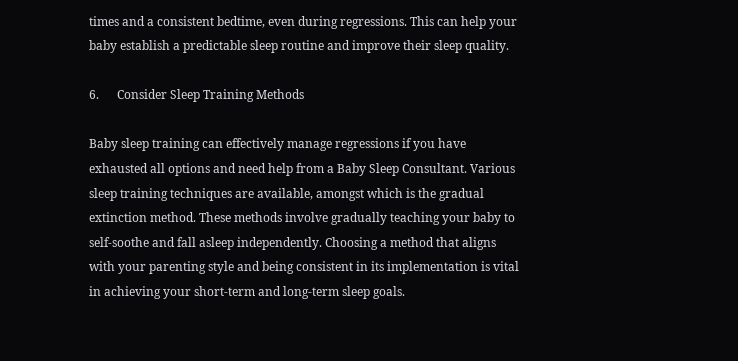times and a consistent bedtime, even during regressions. This can help your baby establish a predictable sleep routine and improve their sleep quality.

6.      Consider Sleep Training Methods

Baby sleep training can effectively manage regressions if you have exhausted all options and need help from a Baby Sleep Consultant. Various sleep training techniques are available, amongst which is the gradual extinction method. These methods involve gradually teaching your baby to self-soothe and fall asleep independently. Choosing a method that aligns with your parenting style and being consistent in its implementation is vital in achieving your short-term and long-term sleep goals.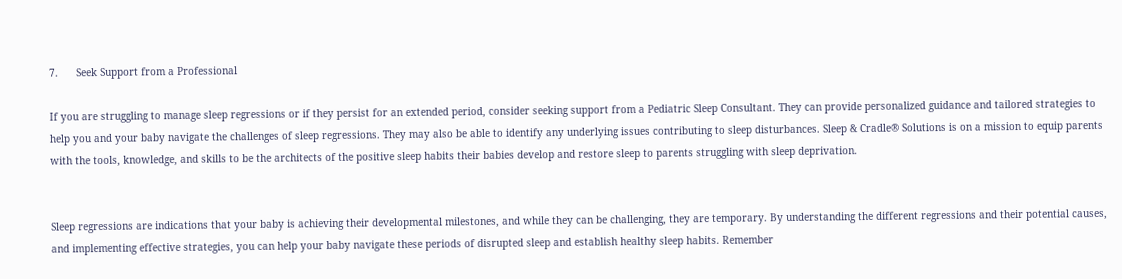7.      Seek Support from a Professional

If you are struggling to manage sleep regressions or if they persist for an extended period, consider seeking support from a Pediatric Sleep Consultant. They can provide personalized guidance and tailored strategies to help you and your baby navigate the challenges of sleep regressions. They may also be able to identify any underlying issues contributing to sleep disturbances. Sleep & Cradle® Solutions is on a mission to equip parents with the tools, knowledge, and skills to be the architects of the positive sleep habits their babies develop and restore sleep to parents struggling with sleep deprivation.


Sleep regressions are indications that your baby is achieving their developmental milestones, and while they can be challenging, they are temporary. By understanding the different regressions and their potential causes, and implementing effective strategies, you can help your baby navigate these periods of disrupted sleep and establish healthy sleep habits. Remember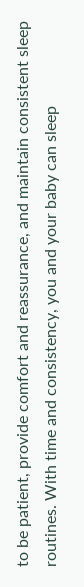to be patient, provide comfort and reassurance, and maintain consistent sleep routines. With time and consistency, you and your baby can sleep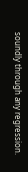soundly through any regression.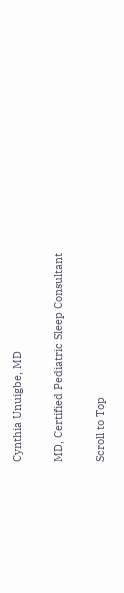Cynthia Unuigbe, MD

MD, Certified Pediatric Sleep Consultant

Scroll to Top